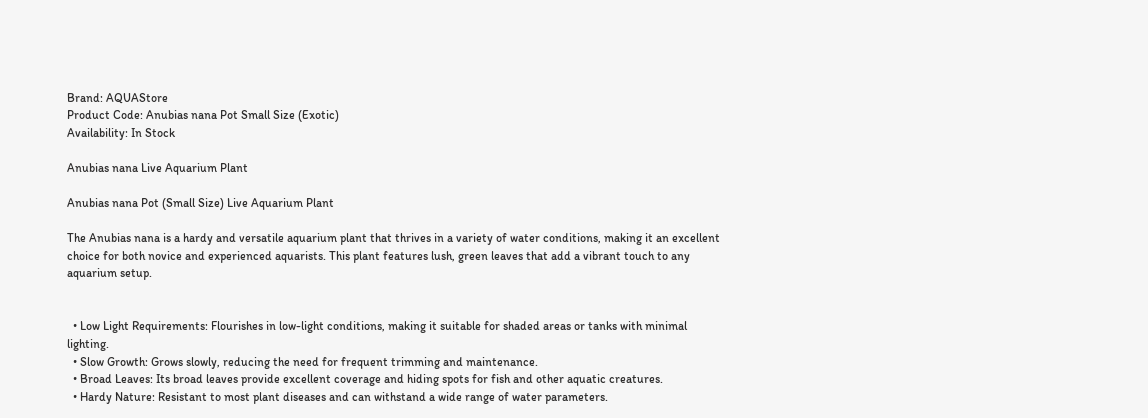Brand: AQUAStore
Product Code: Anubias nana Pot Small Size (Exotic)
Availability: In Stock

Anubias nana Live Aquarium Plant

Anubias nana Pot (Small Size) Live Aquarium Plant

The Anubias nana is a hardy and versatile aquarium plant that thrives in a variety of water conditions, making it an excellent choice for both novice and experienced aquarists. This plant features lush, green leaves that add a vibrant touch to any aquarium setup.


  • Low Light Requirements: Flourishes in low-light conditions, making it suitable for shaded areas or tanks with minimal lighting.
  • Slow Growth: Grows slowly, reducing the need for frequent trimming and maintenance.
  • Broad Leaves: Its broad leaves provide excellent coverage and hiding spots for fish and other aquatic creatures.
  • Hardy Nature: Resistant to most plant diseases and can withstand a wide range of water parameters.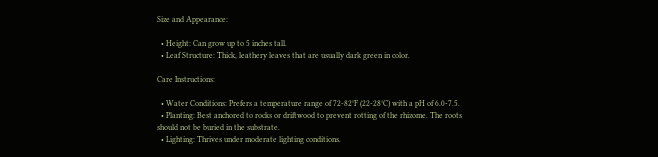Size and Appearance:

  • Height: Can grow up to 5 inches tall.
  • Leaf Structure: Thick, leathery leaves that are usually dark green in color.

Care Instructions:

  • Water Conditions: Prefers a temperature range of 72-82°F (22-28°C) with a pH of 6.0-7.5.
  • Planting: Best anchored to rocks or driftwood to prevent rotting of the rhizome. The roots should not be buried in the substrate.
  • Lighting: Thrives under moderate lighting conditions.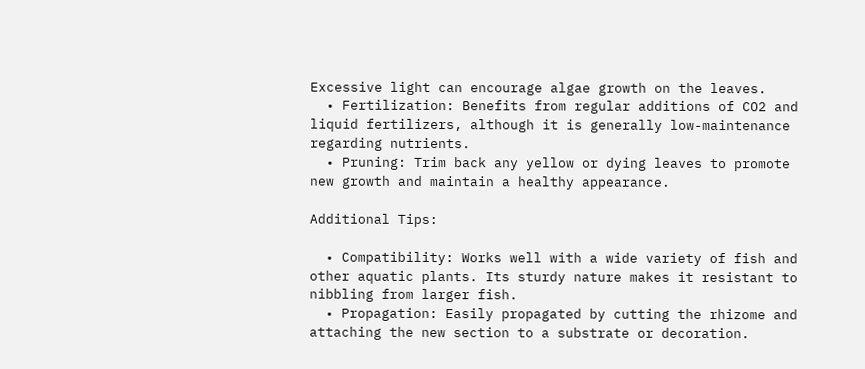Excessive light can encourage algae growth on the leaves.
  • Fertilization: Benefits from regular additions of CO2 and liquid fertilizers, although it is generally low-maintenance regarding nutrients.
  • Pruning: Trim back any yellow or dying leaves to promote new growth and maintain a healthy appearance.

Additional Tips:

  • Compatibility: Works well with a wide variety of fish and other aquatic plants. Its sturdy nature makes it resistant to nibbling from larger fish.
  • Propagation: Easily propagated by cutting the rhizome and attaching the new section to a substrate or decoration.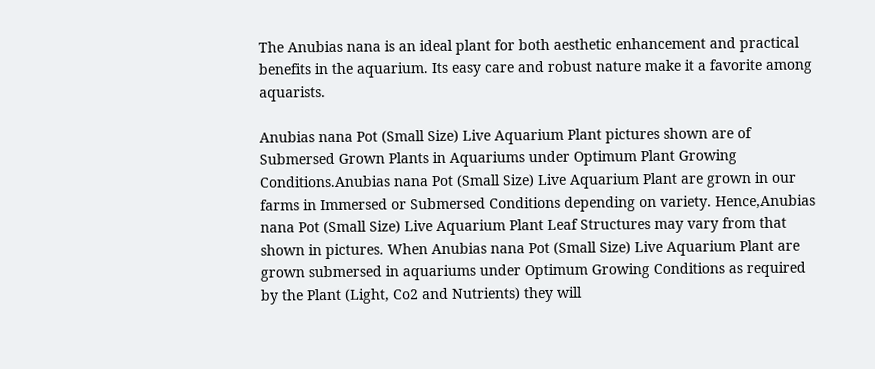The Anubias nana is an ideal plant for both aesthetic enhancement and practical benefits in the aquarium. Its easy care and robust nature make it a favorite among aquarists.

Anubias nana Pot (Small Size) Live Aquarium Plant pictures shown are of Submersed Grown Plants in Aquariums under Optimum Plant Growing Conditions.Anubias nana Pot (Small Size) Live Aquarium Plant are grown in our farms in Immersed or Submersed Conditions depending on variety. Hence,Anubias nana Pot (Small Size) Live Aquarium Plant Leaf Structures may vary from that shown in pictures. When Anubias nana Pot (Small Size) Live Aquarium Plant are grown submersed in aquariums under Optimum Growing Conditions as required by the Plant (Light, Co2 and Nutrients) they will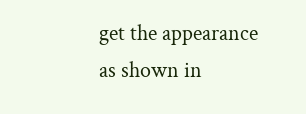get the appearance as shown in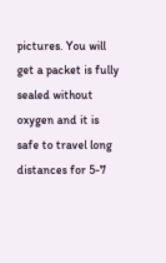pictures. You will get a packet is fully sealed without oxygen and it is safe to travel long distances for 5-7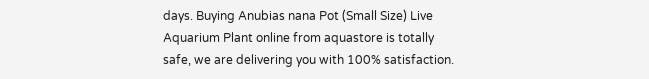days. Buying Anubias nana Pot (Small Size) Live Aquarium Plant online from aquastore is totally safe, we are delivering you with 100% satisfaction.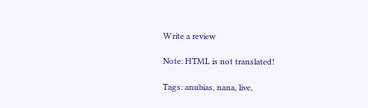Write a review

Note: HTML is not translated!

Tags: anubias, nana, live,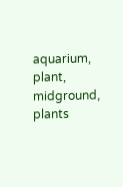aquarium, plant, midground, plants